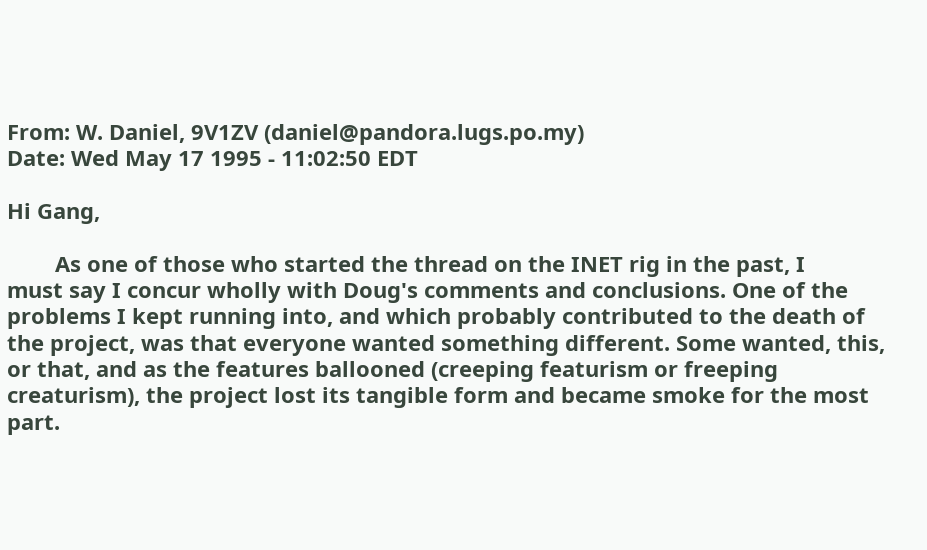From: W. Daniel, 9V1ZV (daniel@pandora.lugs.po.my)
Date: Wed May 17 1995 - 11:02:50 EDT

Hi Gang,

        As one of those who started the thread on the INET rig in the past, I
must say I concur wholly with Doug's comments and conclusions. One of the
problems I kept running into, and which probably contributed to the death of
the project, was that everyone wanted something different. Some wanted, this,
or that, and as the features ballooned (creeping featurism or freeping
creaturism), the project lost its tangible form and became smoke for the most
part.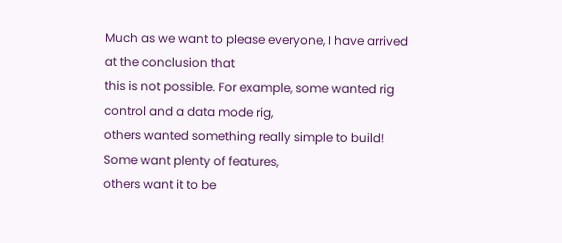Much as we want to please everyone, I have arrived at the conclusion that
this is not possible. For example, some wanted rig control and a data mode rig,
others wanted something really simple to build! Some want plenty of features,
others want it to be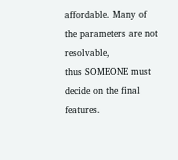affordable. Many of the parameters are not resolvable,
thus SOMEONE must decide on the final features.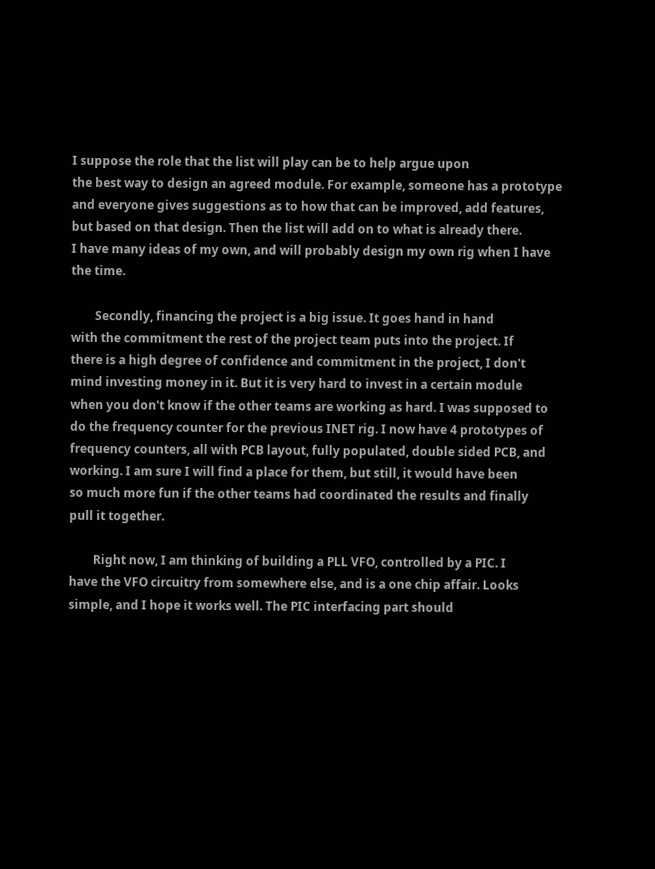I suppose the role that the list will play can be to help argue upon
the best way to design an agreed module. For example, someone has a prototype
and everyone gives suggestions as to how that can be improved, add features,
but based on that design. Then the list will add on to what is already there.
I have many ideas of my own, and will probably design my own rig when I have
the time.

        Secondly, financing the project is a big issue. It goes hand in hand
with the commitment the rest of the project team puts into the project. If
there is a high degree of confidence and commitment in the project, I don't
mind investing money in it. But it is very hard to invest in a certain module
when you don't know if the other teams are working as hard. I was supposed to
do the frequency counter for the previous INET rig. I now have 4 prototypes of
frequency counters, all with PCB layout, fully populated, double sided PCB, and
working. I am sure I will find a place for them, but still, it would have been
so much more fun if the other teams had coordinated the results and finally
pull it together.

        Right now, I am thinking of building a PLL VFO, controlled by a PIC. I
have the VFO circuitry from somewhere else, and is a one chip affair. Looks
simple, and I hope it works well. The PIC interfacing part should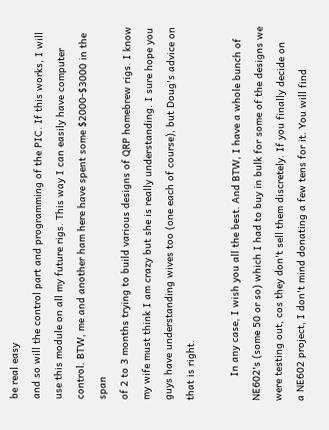be real easy
and so will the control part and programming of the PIC. If this works, I will
use this module on all my future rigs. This way I can easily have computer
control. BTW, me and another ham here have spent some $2000-$3000 in the span
of 2 to 3 months trying to build various designs of QRP homebrew rigs. I know
my wife must think I am crazy but she is really understanding. I sure hope you
guys have understanding wives too (one each of course), but Doug's advice on
that is right.

        In any case, I wish you all the best. And BTW, I have a whole bunch of
NE602's (some 50 or so) which I had to buy in bulk for some of the designs we
were testing out, cos they don't sell them discretely. If you finally decide on
a NE602 project, I don't mind donating a few tens for it. You will find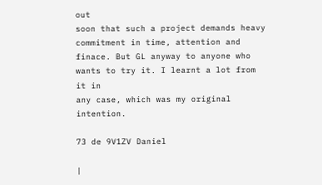out
soon that such a project demands heavy commitment in time, attention and
finace. But GL anyway to anyone who wants to try it. I learnt a lot from it in
any case, which was my original intention.

73 de 9V1ZV Daniel

|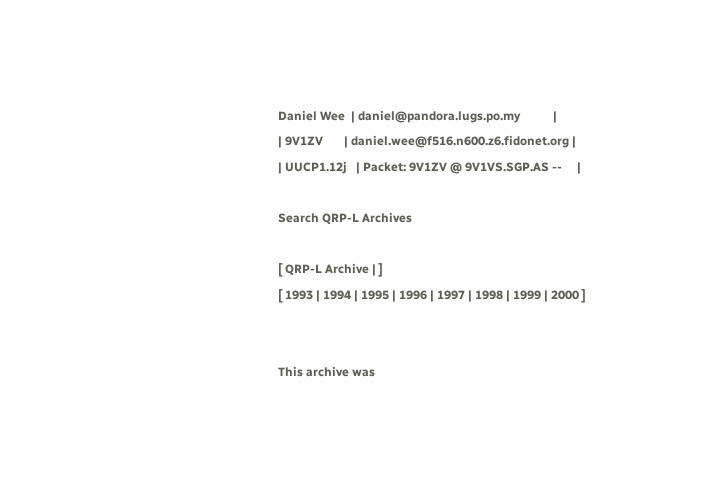Daniel Wee  | daniel@pandora.lugs.po.my           |
| 9V1ZV       | daniel.wee@f516.n600.z6.fidonet.org |
| UUCP1.12j   | Packet: 9V1ZV @ 9V1VS.SGP.AS --     |

Search QRP-L Archives

[ QRP-L Archive | ]
[ 1993 | 1994 | 1995 | 1996 | 1997 | 1998 | 1999 | 2000 ]


This archive was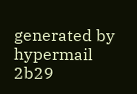generated by hypermail 2b29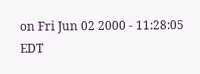on Fri Jun 02 2000 - 11:28:05 EDT